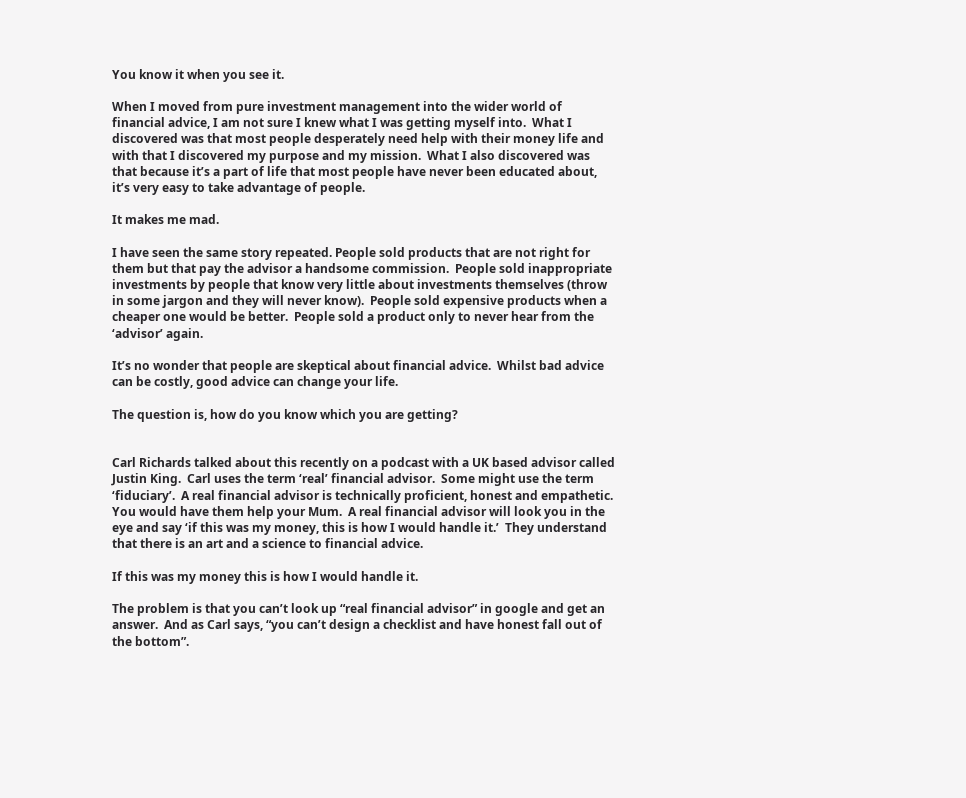You know it when you see it.

When I moved from pure investment management into the wider world of financial advice, I am not sure I knew what I was getting myself into.  What I discovered was that most people desperately need help with their money life and with that I discovered my purpose and my mission.  What I also discovered was that because it’s a part of life that most people have never been educated about, it’s very easy to take advantage of people.

It makes me mad.

I have seen the same story repeated. People sold products that are not right for them but that pay the advisor a handsome commission.  People sold inappropriate investments by people that know very little about investments themselves (throw in some jargon and they will never know).  People sold expensive products when a cheaper one would be better.  People sold a product only to never hear from the ‘advisor’ again.

It’s no wonder that people are skeptical about financial advice.  Whilst bad advice can be costly, good advice can change your life.

The question is, how do you know which you are getting?


Carl Richards talked about this recently on a podcast with a UK based advisor called Justin King.  Carl uses the term ‘real’ financial advisor.  Some might use the term ‘fiduciary’.  A real financial advisor is technically proficient, honest and empathetic.  You would have them help your Mum.  A real financial advisor will look you in the eye and say ‘if this was my money, this is how I would handle it.’  They understand that there is an art and a science to financial advice.

If this was my money this is how I would handle it.

The problem is that you can’t look up “real financial advisor” in google and get an answer.  And as Carl says, “you can’t design a checklist and have honest fall out of the bottom”.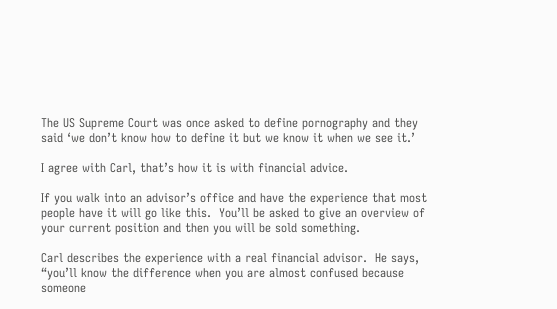The US Supreme Court was once asked to define pornography and they said ‘we don’t know how to define it but we know it when we see it.’

I agree with Carl, that’s how it is with financial advice.

If you walk into an advisor’s office and have the experience that most people have it will go like this.  You’ll be asked to give an overview of your current position and then you will be sold something.

Carl describes the experience with a real financial advisor.  He says, “you’ll know the difference when you are almost confused because someone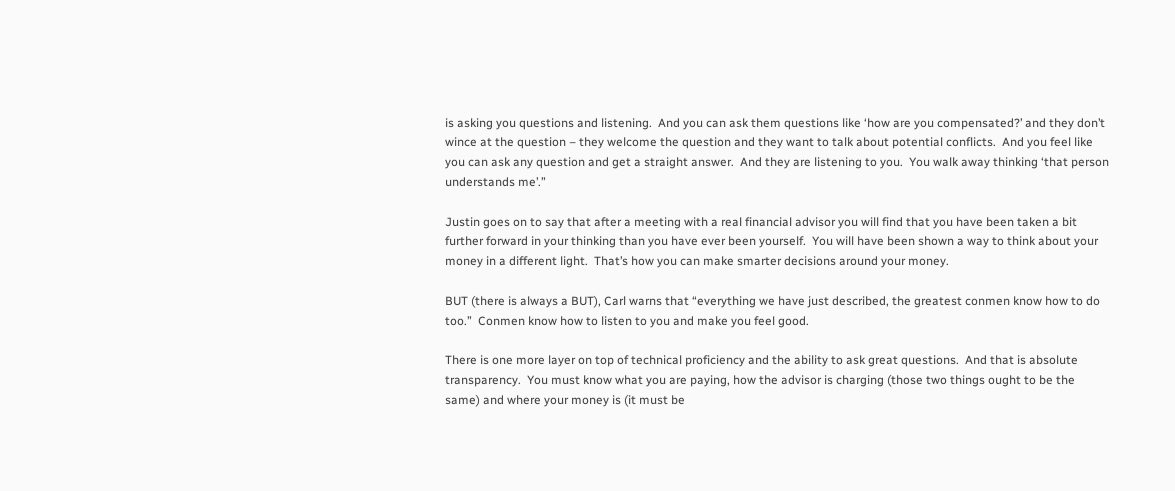is asking you questions and listening.  And you can ask them questions like ‘how are you compensated?’ and they don’t wince at the question – they welcome the question and they want to talk about potential conflicts.  And you feel like you can ask any question and get a straight answer.  And they are listening to you.  You walk away thinking ‘that person understands me’.”

Justin goes on to say that after a meeting with a real financial advisor you will find that you have been taken a bit further forward in your thinking than you have ever been yourself.  You will have been shown a way to think about your money in a different light.  That’s how you can make smarter decisions around your money.

BUT (there is always a BUT), Carl warns that “everything we have just described, the greatest conmen know how to do too.”  Conmen know how to listen to you and make you feel good.

There is one more layer on top of technical proficiency and the ability to ask great questions.  And that is absolute transparency.  You must know what you are paying, how the advisor is charging (those two things ought to be the same) and where your money is (it must be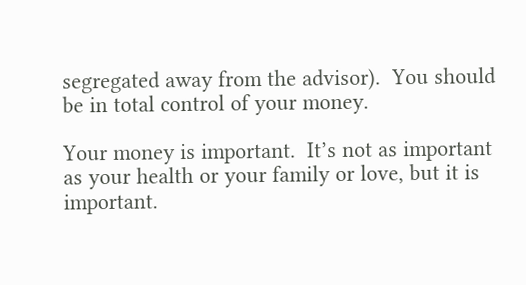segregated away from the advisor).  You should be in total control of your money.

Your money is important.  It’s not as important as your health or your family or love, but it is important.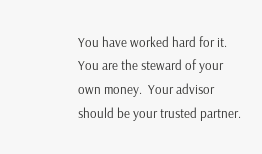You have worked hard for it.  You are the steward of your own money.  Your advisor should be your trusted partner.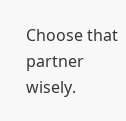Choose that partner wisely.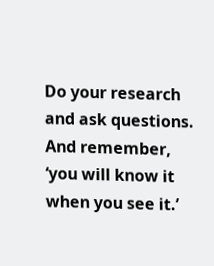Do your research and ask questions. And remember, ‘you will know it when you see it.’